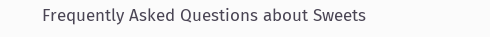Frequently Asked Questions about Sweets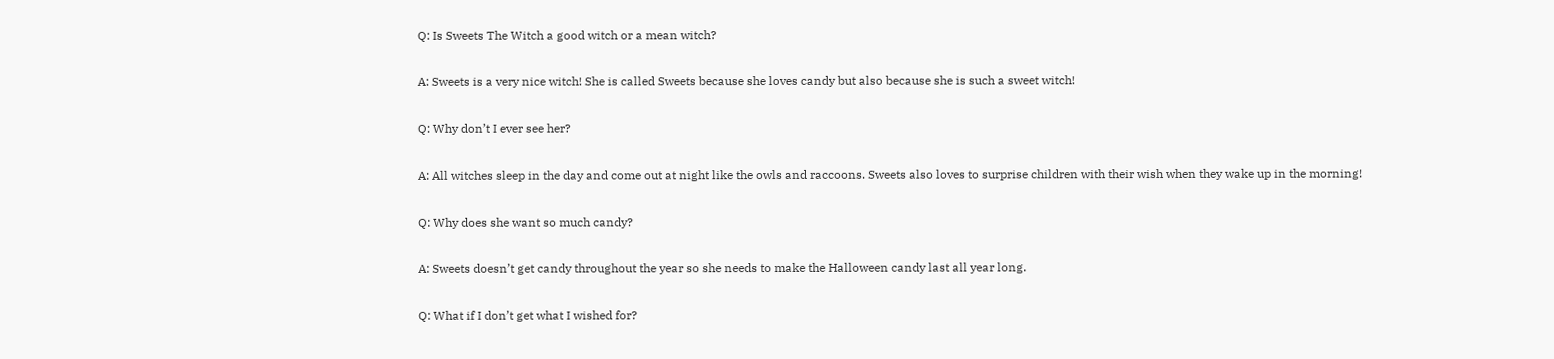Q: Is Sweets The Witch a good witch or a mean witch?


A: Sweets is a very nice witch! She is called Sweets because she loves candy but also because she is such a sweet witch!


Q: Why don’t I ever see her?


A: All witches sleep in the day and come out at night like the owls and raccoons. Sweets also loves to surprise children with their wish when they wake up in the morning!


Q: Why does she want so much candy?


A: Sweets doesn’t get candy throughout the year so she needs to make the Halloween candy last all year long.


Q: What if I don’t get what I wished for?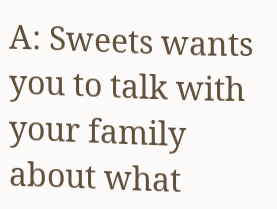A: Sweets wants you to talk with your family about what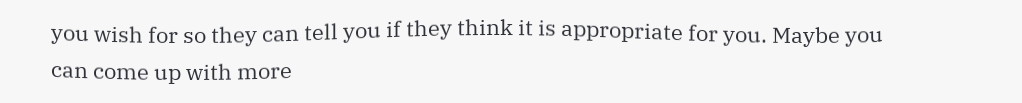you wish for so they can tell you if they think it is appropriate for you. Maybe you can come up with more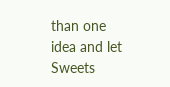than one idea and let Sweets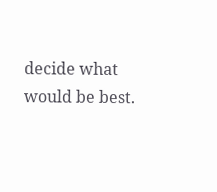decide what would be best.